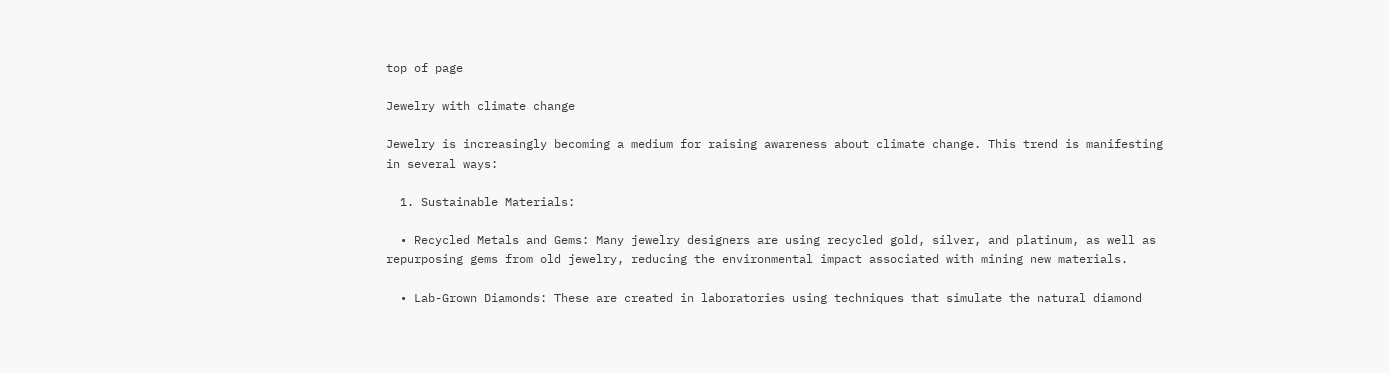top of page

Jewelry with climate change

Jewelry is increasingly becoming a medium for raising awareness about climate change. This trend is manifesting in several ways:

  1. Sustainable Materials:

  • Recycled Metals and Gems: Many jewelry designers are using recycled gold, silver, and platinum, as well as repurposing gems from old jewelry, reducing the environmental impact associated with mining new materials.

  • Lab-Grown Diamonds: These are created in laboratories using techniques that simulate the natural diamond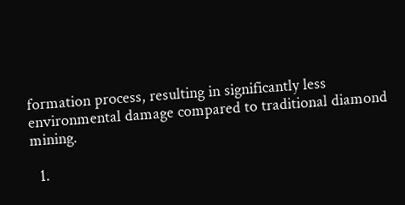formation process, resulting in significantly less environmental damage compared to traditional diamond mining.

  1.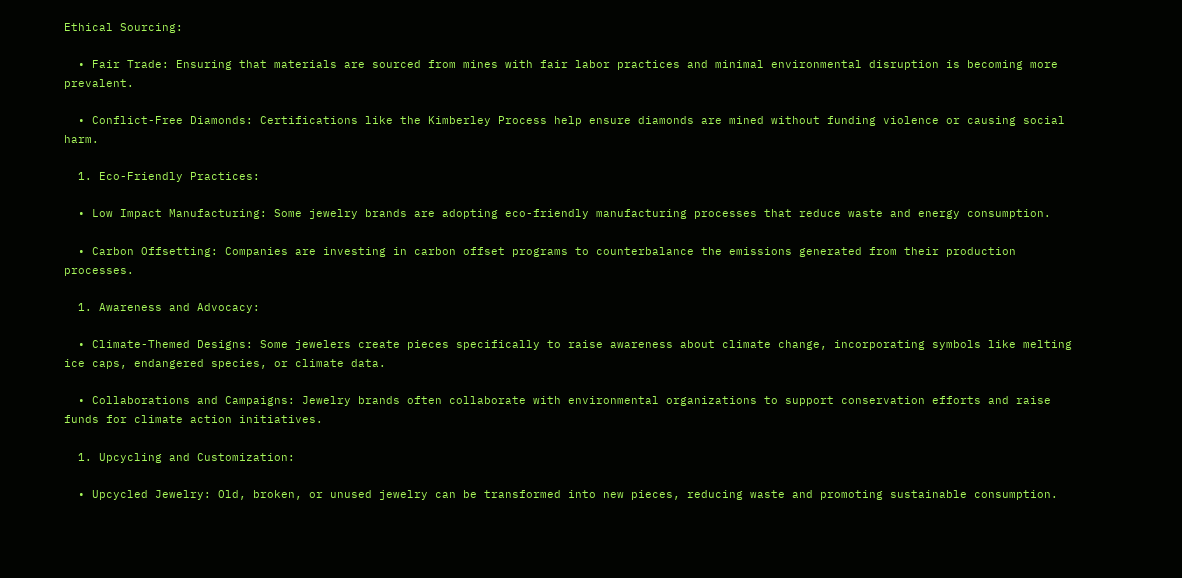Ethical Sourcing:

  • Fair Trade: Ensuring that materials are sourced from mines with fair labor practices and minimal environmental disruption is becoming more prevalent.

  • Conflict-Free Diamonds: Certifications like the Kimberley Process help ensure diamonds are mined without funding violence or causing social harm.

  1. Eco-Friendly Practices:

  • Low Impact Manufacturing: Some jewelry brands are adopting eco-friendly manufacturing processes that reduce waste and energy consumption.

  • Carbon Offsetting: Companies are investing in carbon offset programs to counterbalance the emissions generated from their production processes.

  1. Awareness and Advocacy:

  • Climate-Themed Designs: Some jewelers create pieces specifically to raise awareness about climate change, incorporating symbols like melting ice caps, endangered species, or climate data.

  • Collaborations and Campaigns: Jewelry brands often collaborate with environmental organizations to support conservation efforts and raise funds for climate action initiatives.

  1. Upcycling and Customization:

  • Upcycled Jewelry: Old, broken, or unused jewelry can be transformed into new pieces, reducing waste and promoting sustainable consumption.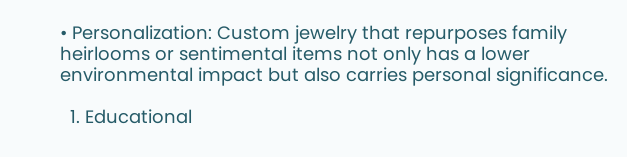• Personalization: Custom jewelry that repurposes family heirlooms or sentimental items not only has a lower environmental impact but also carries personal significance.

  1. Educational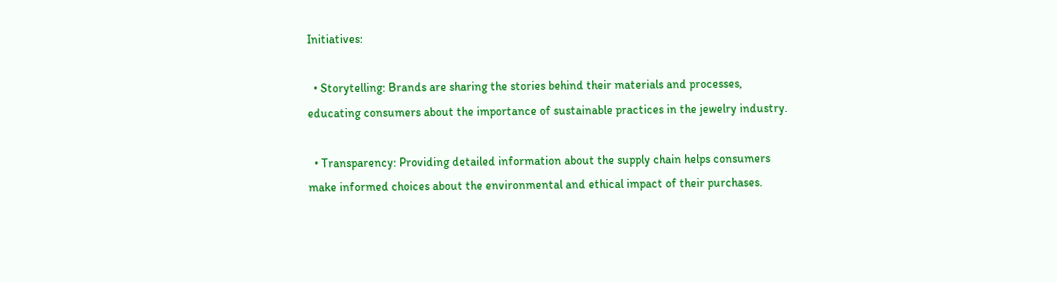Initiatives:

  • Storytelling: Brands are sharing the stories behind their materials and processes, educating consumers about the importance of sustainable practices in the jewelry industry.

  • Transparency: Providing detailed information about the supply chain helps consumers make informed choices about the environmental and ethical impact of their purchases.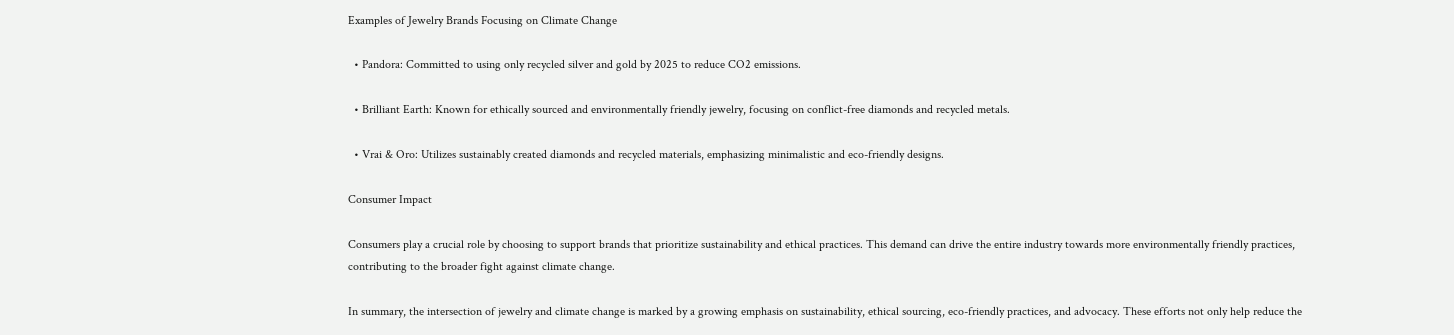Examples of Jewelry Brands Focusing on Climate Change

  • Pandora: Committed to using only recycled silver and gold by 2025 to reduce CO2 emissions.

  • Brilliant Earth: Known for ethically sourced and environmentally friendly jewelry, focusing on conflict-free diamonds and recycled metals.

  • Vrai & Oro: Utilizes sustainably created diamonds and recycled materials, emphasizing minimalistic and eco-friendly designs.

Consumer Impact

Consumers play a crucial role by choosing to support brands that prioritize sustainability and ethical practices. This demand can drive the entire industry towards more environmentally friendly practices, contributing to the broader fight against climate change.

In summary, the intersection of jewelry and climate change is marked by a growing emphasis on sustainability, ethical sourcing, eco-friendly practices, and advocacy. These efforts not only help reduce the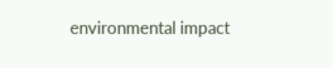environmental impact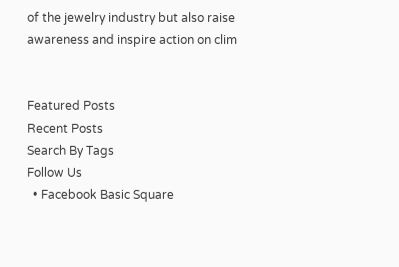of the jewelry industry but also raise awareness and inspire action on clim


Featured Posts
Recent Posts
Search By Tags
Follow Us
  • Facebook Basic Square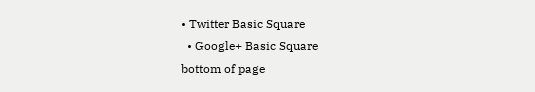• Twitter Basic Square
  • Google+ Basic Square
bottom of page